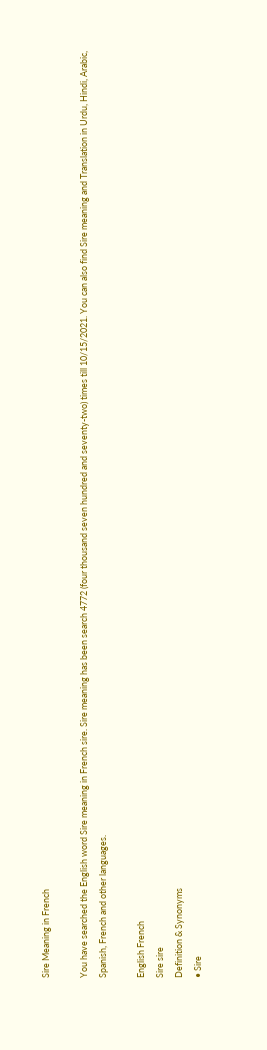Sire Meaning in French

You have searched the English word Sire meaning in French sire. Sire meaning has been search 4772 (four thousand seven hundred and seventy-two) times till 10/15/2021. You can also find Sire meaning and Translation in Urdu, Hindi, Arabic, Spanish, French and other languages.

English French
Sire sire
Definition & Synonyms
• Sire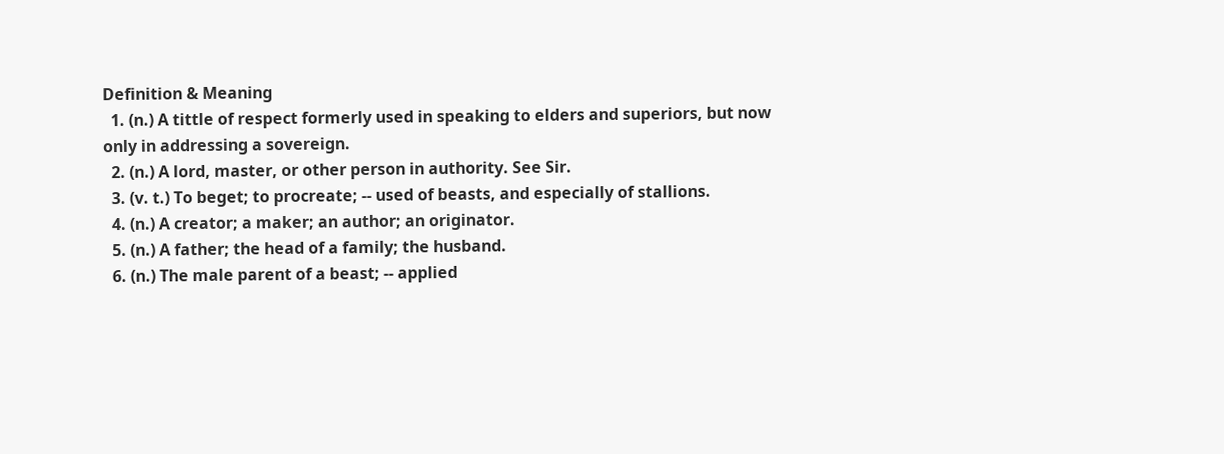Definition & Meaning
  1. (n.) A tittle of respect formerly used in speaking to elders and superiors, but now only in addressing a sovereign.
  2. (n.) A lord, master, or other person in authority. See Sir.
  3. (v. t.) To beget; to procreate; -- used of beasts, and especially of stallions.
  4. (n.) A creator; a maker; an author; an originator.
  5. (n.) A father; the head of a family; the husband.
  6. (n.) The male parent of a beast; -- applied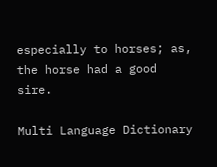especially to horses; as, the horse had a good sire.

Multi Language Dictionary